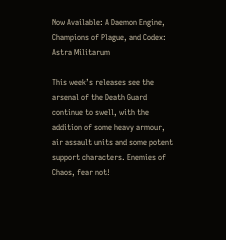Now Available: A Daemon Engine, Champions of Plague, and Codex: Astra Militarum

This week’s releases see the arsenal of the Death Guard continue to swell, with the addition of some heavy armour, air assault units and some potent support characters. Enemies of Chaos, fear not!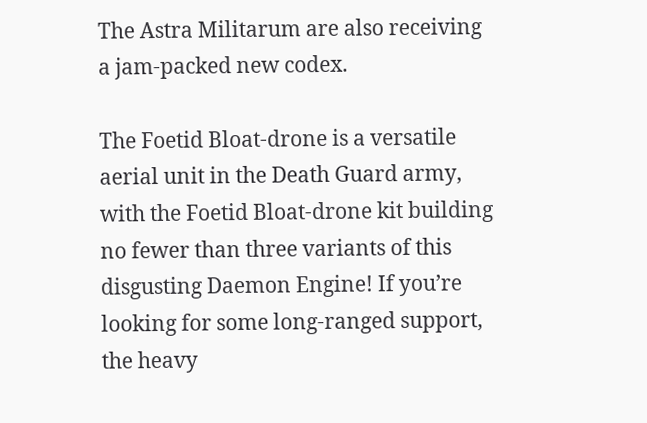The Astra Militarum are also receiving a jam-packed new codex.

The Foetid Bloat-drone is a versatile aerial unit in the Death Guard army, with the Foetid Bloat-drone kit building no fewer than three variants of this disgusting Daemon Engine! If you’re looking for some long-ranged support, the heavy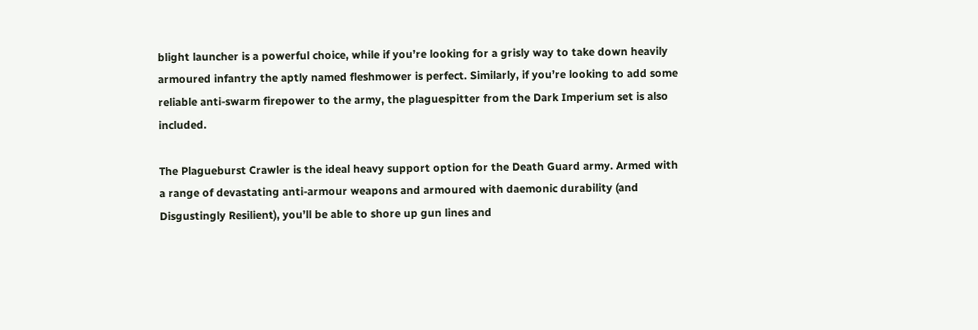blight launcher is a powerful choice, while if you’re looking for a grisly way to take down heavily armoured infantry the aptly named fleshmower is perfect. Similarly, if you’re looking to add some reliable anti-swarm firepower to the army, the plaguespitter from the Dark Imperium set is also included.

The Plagueburst Crawler is the ideal heavy support option for the Death Guard army. Armed with a range of devastating anti-armour weapons and armoured with daemonic durability (and Disgustingly Resilient), you’ll be able to shore up gun lines and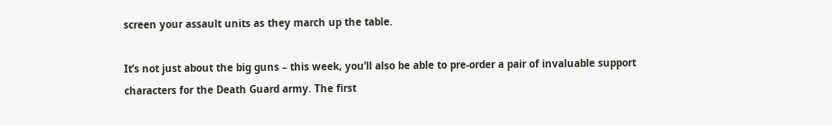screen your assault units as they march up the table.

It’s not just about the big guns – this week, you’ll also be able to pre-order a pair of invaluable support characters for the Death Guard army. The first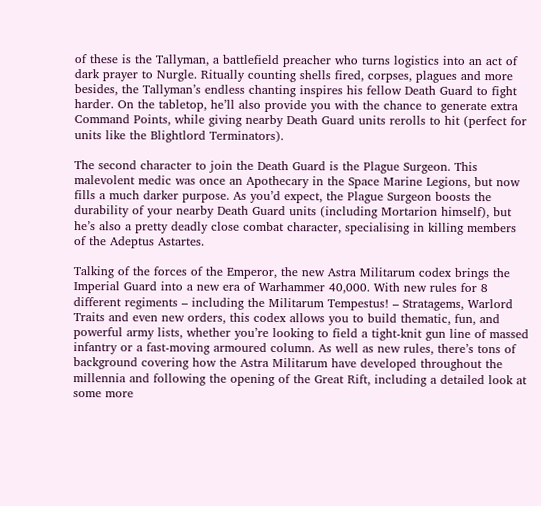of these is the Tallyman, a battlefield preacher who turns logistics into an act of dark prayer to Nurgle. Ritually counting shells fired, corpses, plagues and more besides, the Tallyman’s endless chanting inspires his fellow Death Guard to fight harder. On the tabletop, he’ll also provide you with the chance to generate extra Command Points, while giving nearby Death Guard units rerolls to hit (perfect for units like the Blightlord Terminators).

The second character to join the Death Guard is the Plague Surgeon. This malevolent medic was once an Apothecary in the Space Marine Legions, but now fills a much darker purpose. As you’d expect, the Plague Surgeon boosts the durability of your nearby Death Guard units (including Mortarion himself), but he’s also a pretty deadly close combat character, specialising in killing members of the Adeptus Astartes.

Talking of the forces of the Emperor, the new Astra Militarum codex brings the Imperial Guard into a new era of Warhammer 40,000. With new rules for 8 different regiments – including the Militarum Tempestus! – Stratagems, Warlord Traits and even new orders, this codex allows you to build thematic, fun, and powerful army lists, whether you’re looking to field a tight-knit gun line of massed infantry or a fast-moving armoured column. As well as new rules, there’s tons of background covering how the Astra Militarum have developed throughout the millennia and following the opening of the Great Rift, including a detailed look at some more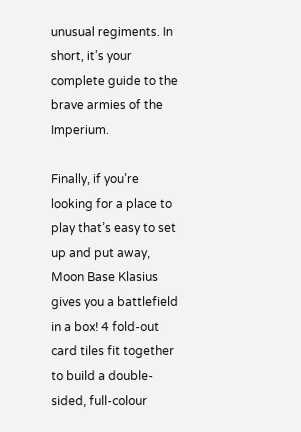unusual regiments. In short, it’s your complete guide to the brave armies of the Imperium.

Finally, if you’re looking for a place to play that’s easy to set up and put away, Moon Base Klasius gives you a battlefield in a box! 4 fold-out card tiles fit together to build a double-sided, full-colour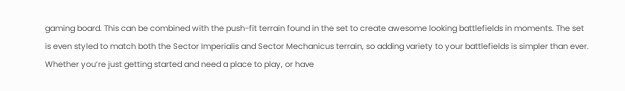gaming board. This can be combined with the push-fit terrain found in the set to create awesome looking battlefields in moments. The set is even styled to match both the Sector Imperialis and Sector Mechanicus terrain, so adding variety to your battlefields is simpler than ever. Whether you’re just getting started and need a place to play, or have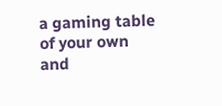a gaming table of your own and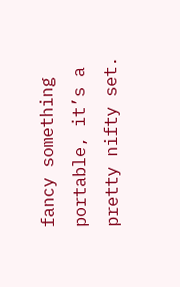fancy something portable, it’s a pretty nifty set.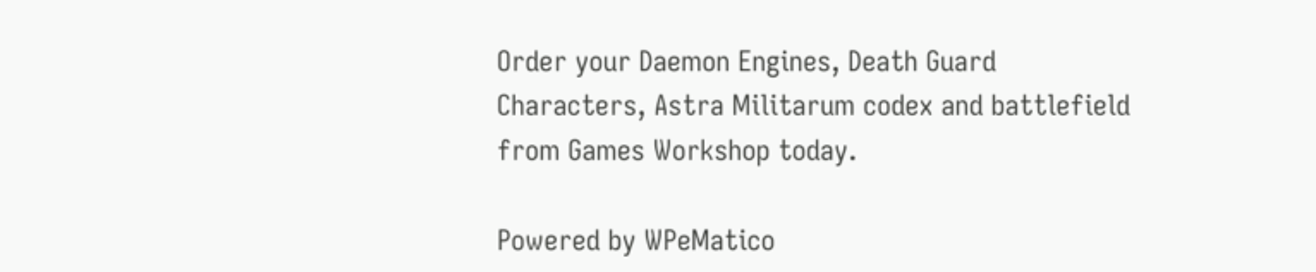Order your Daemon Engines, Death Guard Characters, Astra Militarum codex and battlefield from Games Workshop today.

Powered by WPeMatico